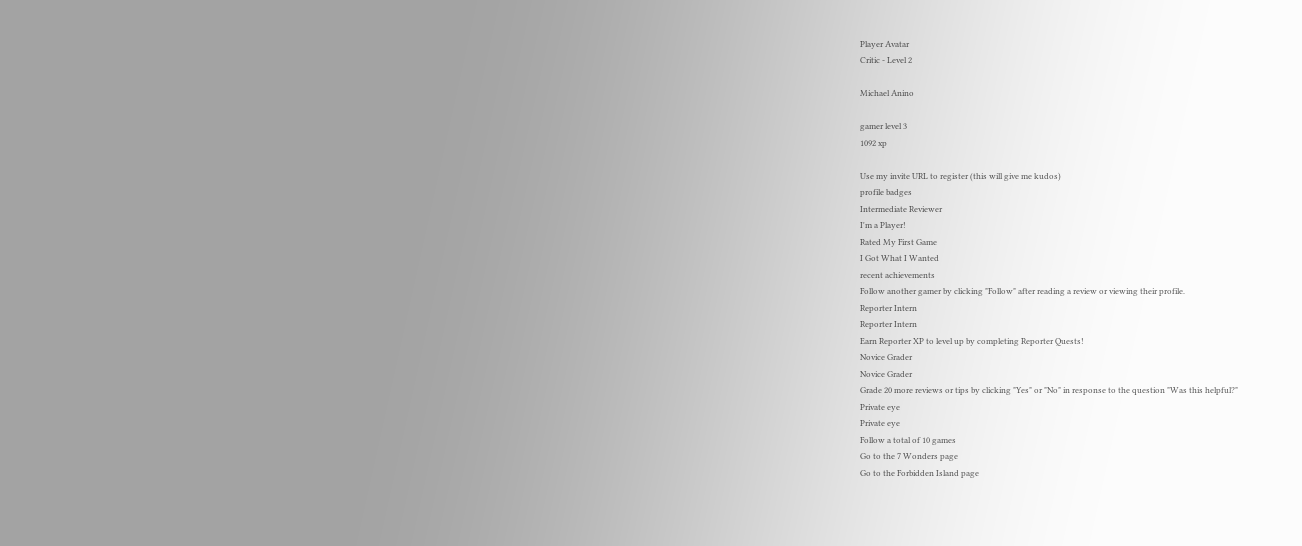Player Avatar
Critic - Level 2

Michael Anino

gamer level 3
1092 xp

Use my invite URL to register (this will give me kudos)
profile badges
Intermediate Reviewer
I'm a Player!
Rated My First Game
I Got What I Wanted
recent achievements
Follow another gamer by clicking "Follow" after reading a review or viewing their profile.
Reporter Intern
Reporter Intern
Earn Reporter XP to level up by completing Reporter Quests!
Novice Grader
Novice Grader
Grade 20 more reviews or tips by clicking "Yes" or "No" in response to the question "Was this helpful?"
Private eye
Private eye
Follow a total of 10 games
Go to the 7 Wonders page
Go to the Forbidden Island page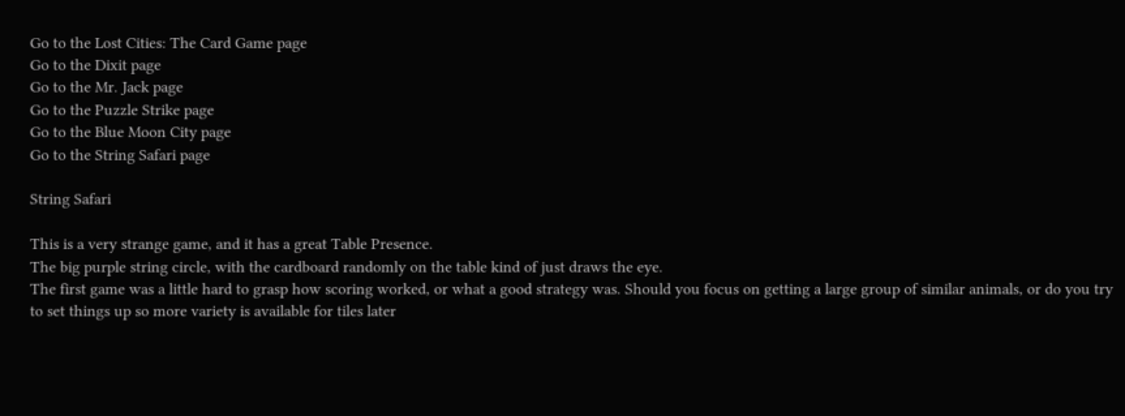Go to the Lost Cities: The Card Game page
Go to the Dixit page
Go to the Mr. Jack page
Go to the Puzzle Strike page
Go to the Blue Moon City page
Go to the String Safari page

String Safari

This is a very strange game, and it has a great Table Presence.
The big purple string circle, with the cardboard randomly on the table kind of just draws the eye.
The first game was a little hard to grasp how scoring worked, or what a good strategy was. Should you focus on getting a large group of similar animals, or do you try to set things up so more variety is available for tiles later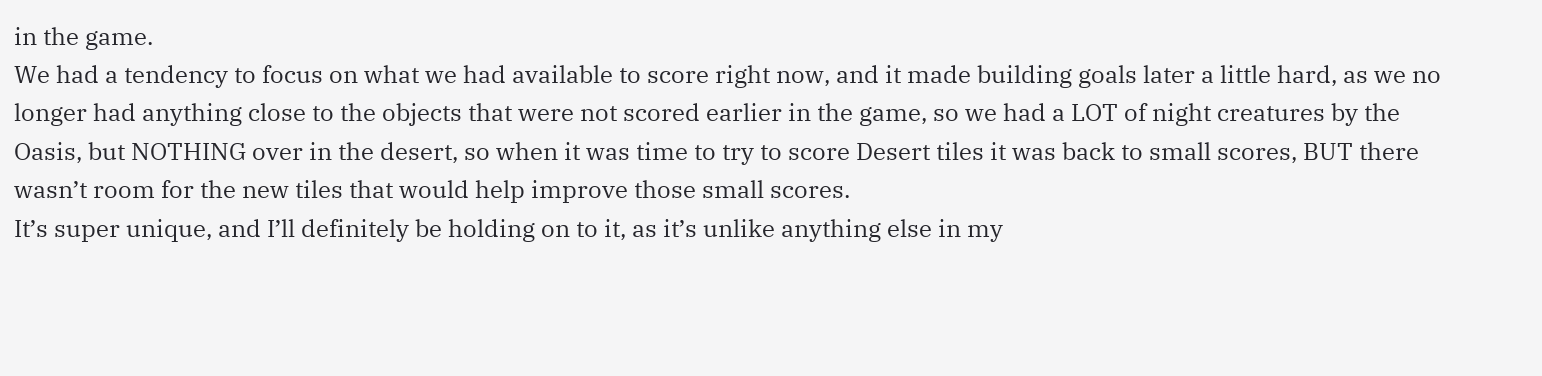in the game.
We had a tendency to focus on what we had available to score right now, and it made building goals later a little hard, as we no longer had anything close to the objects that were not scored earlier in the game, so we had a LOT of night creatures by the Oasis, but NOTHING over in the desert, so when it was time to try to score Desert tiles it was back to small scores, BUT there wasn’t room for the new tiles that would help improve those small scores.
It’s super unique, and I’ll definitely be holding on to it, as it’s unlike anything else in my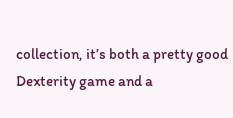collection, it’s both a pretty good Dexterity game and a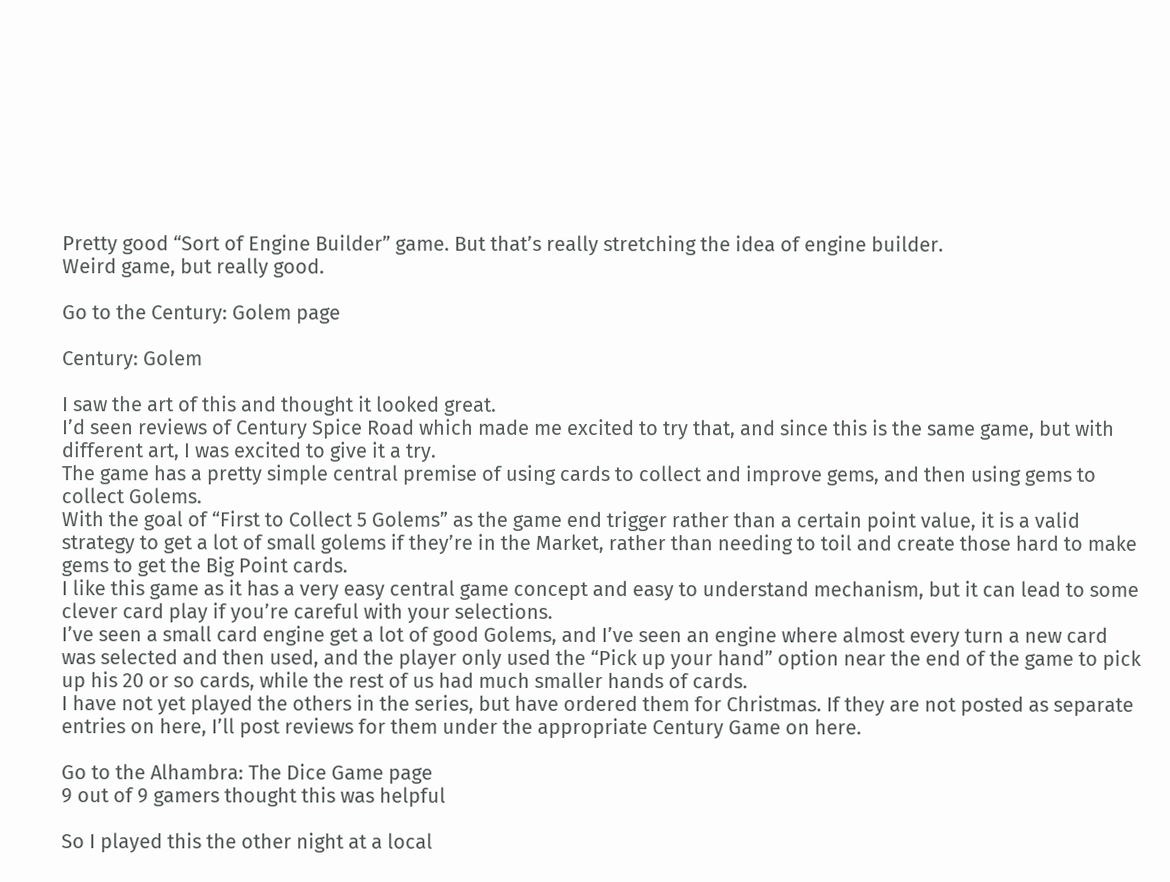Pretty good “Sort of Engine Builder” game. But that’s really stretching the idea of engine builder.
Weird game, but really good.

Go to the Century: Golem page

Century: Golem

I saw the art of this and thought it looked great.
I’d seen reviews of Century Spice Road which made me excited to try that, and since this is the same game, but with different art, I was excited to give it a try.
The game has a pretty simple central premise of using cards to collect and improve gems, and then using gems to collect Golems.
With the goal of “First to Collect 5 Golems” as the game end trigger rather than a certain point value, it is a valid strategy to get a lot of small golems if they’re in the Market, rather than needing to toil and create those hard to make gems to get the Big Point cards.
I like this game as it has a very easy central game concept and easy to understand mechanism, but it can lead to some clever card play if you’re careful with your selections.
I’ve seen a small card engine get a lot of good Golems, and I’ve seen an engine where almost every turn a new card was selected and then used, and the player only used the “Pick up your hand” option near the end of the game to pick up his 20 or so cards, while the rest of us had much smaller hands of cards.
I have not yet played the others in the series, but have ordered them for Christmas. If they are not posted as separate entries on here, I’ll post reviews for them under the appropriate Century Game on here.

Go to the Alhambra: The Dice Game page
9 out of 9 gamers thought this was helpful

So I played this the other night at a local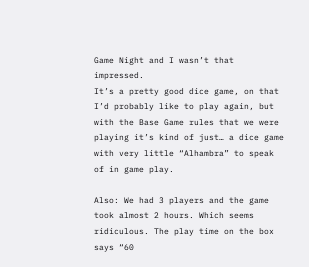Game Night and I wasn’t that impressed.
It’s a pretty good dice game, on that I’d probably like to play again, but with the Base Game rules that we were playing it’s kind of just… a dice game with very little “Alhambra” to speak of in game play.

Also: We had 3 players and the game took almost 2 hours. Which seems ridiculous. The play time on the box says “60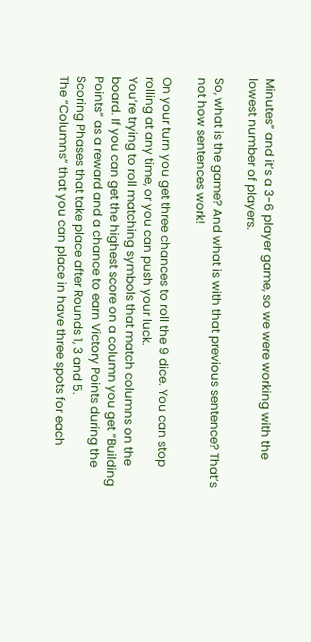Minutes” and it’s a 3-6 player game, so we were working with the lowest number of players.

So, what is the game? And what is with that previous sentence? That’s not how sentences work!

On your turn you get three chances to roll the 9 dice. You can stop rolling at any time, or you can push your luck.
You’re trying to roll matching symbols that match columns on the board. If you can get the highest score on a column you get “Building Points” as a reward and a chance to earn Victory Points during the Scoring Phases that take place after Rounds 1, 3 and 5.
The “Columns” that you can place in have three spots for each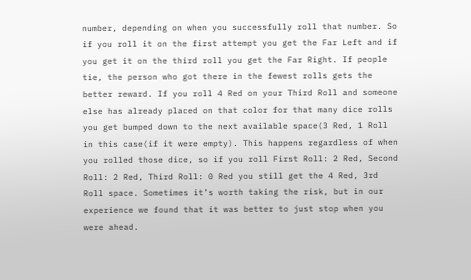number, depending on when you successfully roll that number. So if you roll it on the first attempt you get the Far Left and if you get it on the third roll you get the Far Right. If people tie, the person who got there in the fewest rolls gets the better reward. If you roll 4 Red on your Third Roll and someone else has already placed on that color for that many dice rolls you get bumped down to the next available space(3 Red, 1 Roll in this case(if it were empty). This happens regardless of when you rolled those dice, so if you roll First Roll: 2 Red, Second Roll: 2 Red, Third Roll: 0 Red you still get the 4 Red, 3rd Roll space. Sometimes it’s worth taking the risk, but in our experience we found that it was better to just stop when you were ahead.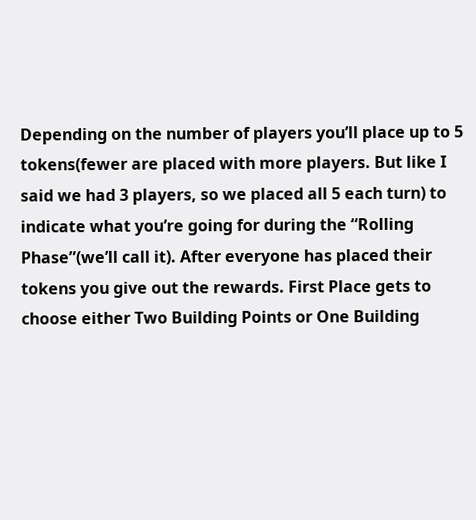Depending on the number of players you’ll place up to 5 tokens(fewer are placed with more players. But like I said we had 3 players, so we placed all 5 each turn) to indicate what you’re going for during the “Rolling Phase”(we’ll call it). After everyone has placed their tokens you give out the rewards. First Place gets to choose either Two Building Points or One Building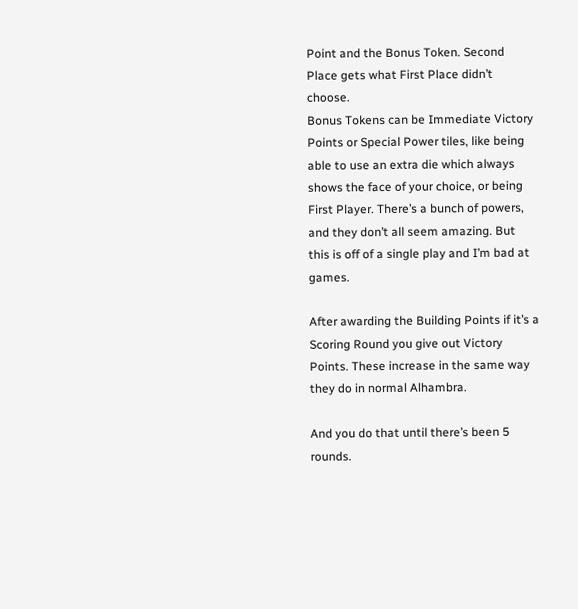Point and the Bonus Token. Second Place gets what First Place didn’t choose.
Bonus Tokens can be Immediate Victory Points or Special Power tiles, like being able to use an extra die which always shows the face of your choice, or being First Player. There’s a bunch of powers, and they don’t all seem amazing. But this is off of a single play and I’m bad at games.

After awarding the Building Points if it’s a Scoring Round you give out Victory Points. These increase in the same way they do in normal Alhambra.

And you do that until there’s been 5 rounds.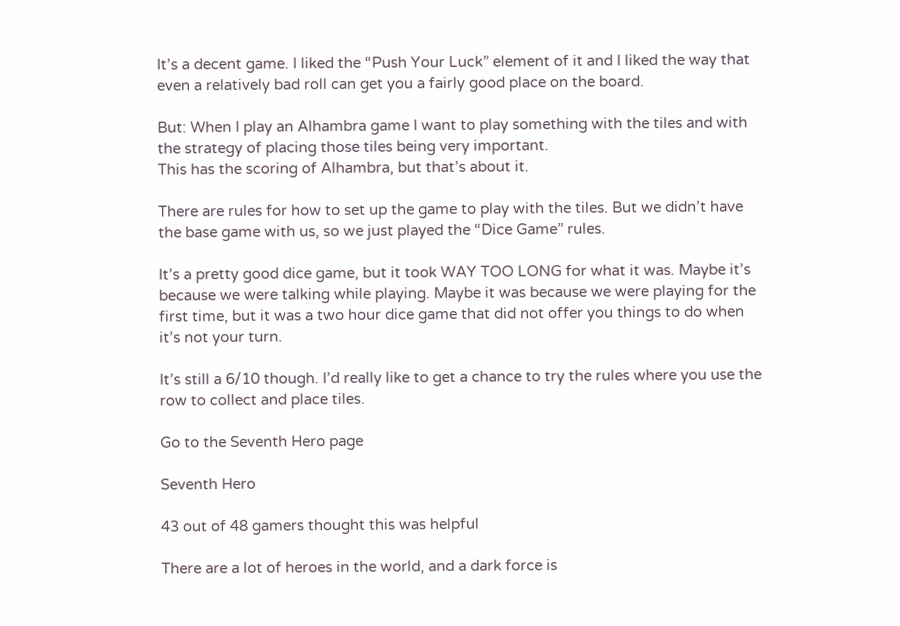It’s a decent game. I liked the “Push Your Luck” element of it and I liked the way that even a relatively bad roll can get you a fairly good place on the board.

But: When I play an Alhambra game I want to play something with the tiles and with the strategy of placing those tiles being very important.
This has the scoring of Alhambra, but that’s about it.

There are rules for how to set up the game to play with the tiles. But we didn’t have the base game with us, so we just played the “Dice Game” rules.

It’s a pretty good dice game, but it took WAY TOO LONG for what it was. Maybe it’s because we were talking while playing. Maybe it was because we were playing for the first time, but it was a two hour dice game that did not offer you things to do when it’s not your turn.

It’s still a 6/10 though. I’d really like to get a chance to try the rules where you use the row to collect and place tiles.

Go to the Seventh Hero page

Seventh Hero

43 out of 48 gamers thought this was helpful

There are a lot of heroes in the world, and a dark force is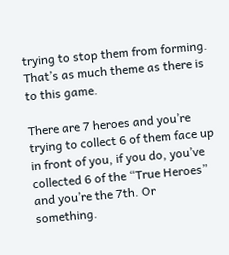trying to stop them from forming. That’s as much theme as there is to this game.

There are 7 heroes and you’re trying to collect 6 of them face up in front of you, if you do, you’ve collected 6 of the “True Heroes” and you’re the 7th. Or something.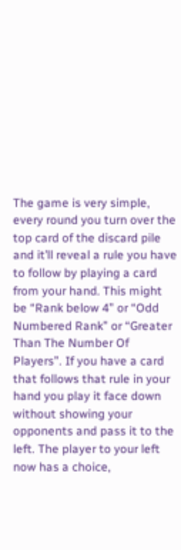The game is very simple, every round you turn over the top card of the discard pile and it’ll reveal a rule you have to follow by playing a card from your hand. This might be “Rank below 4” or “Odd Numbered Rank” or “Greater Than The Number Of Players”. If you have a card that follows that rule in your hand you play it face down without showing your opponents and pass it to the left. The player to your left now has a choice,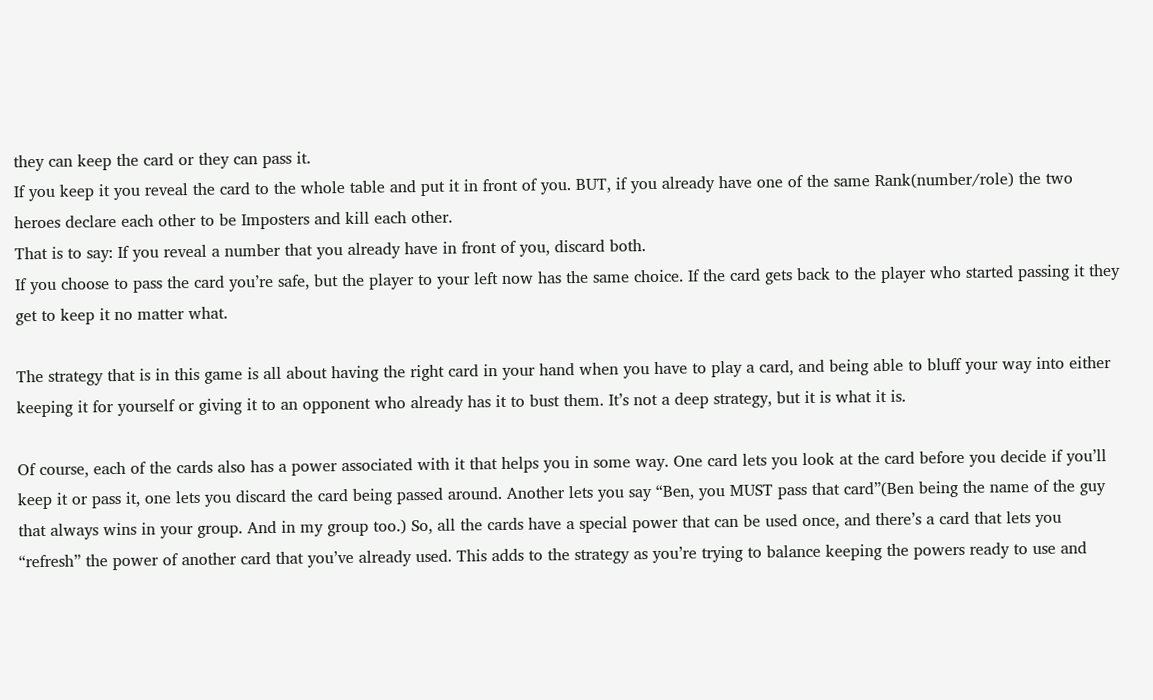they can keep the card or they can pass it.
If you keep it you reveal the card to the whole table and put it in front of you. BUT, if you already have one of the same Rank(number/role) the two heroes declare each other to be Imposters and kill each other.
That is to say: If you reveal a number that you already have in front of you, discard both.
If you choose to pass the card you’re safe, but the player to your left now has the same choice. If the card gets back to the player who started passing it they get to keep it no matter what.

The strategy that is in this game is all about having the right card in your hand when you have to play a card, and being able to bluff your way into either keeping it for yourself or giving it to an opponent who already has it to bust them. It’s not a deep strategy, but it is what it is.

Of course, each of the cards also has a power associated with it that helps you in some way. One card lets you look at the card before you decide if you’ll keep it or pass it, one lets you discard the card being passed around. Another lets you say “Ben, you MUST pass that card”(Ben being the name of the guy that always wins in your group. And in my group too.) So, all the cards have a special power that can be used once, and there’s a card that lets you “refresh” the power of another card that you’ve already used. This adds to the strategy as you’re trying to balance keeping the powers ready to use and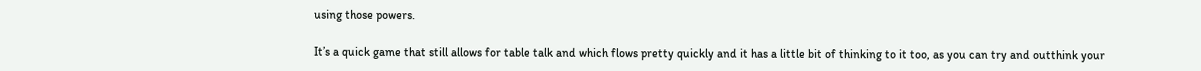using those powers.

It’s a quick game that still allows for table talk and which flows pretty quickly and it has a little bit of thinking to it too, as you can try and outthink your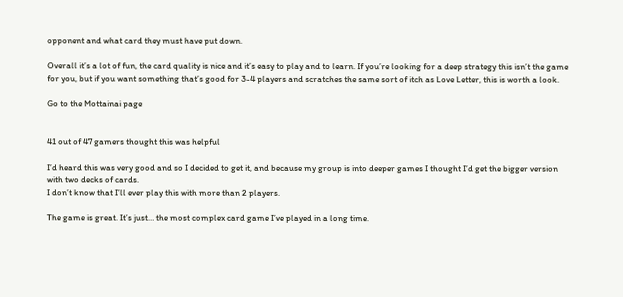opponent and what card they must have put down.

Overall it’s a lot of fun, the card quality is nice and it’s easy to play and to learn. If you’re looking for a deep strategy this isn’t the game for you, but if you want something that’s good for 3-4 players and scratches the same sort of itch as Love Letter, this is worth a look.

Go to the Mottainai page


41 out of 47 gamers thought this was helpful

I’d heard this was very good and so I decided to get it, and because my group is into deeper games I thought I’d get the bigger version with two decks of cards.
I don’t know that I’ll ever play this with more than 2 players.

The game is great. It’s just… the most complex card game I’ve played in a long time.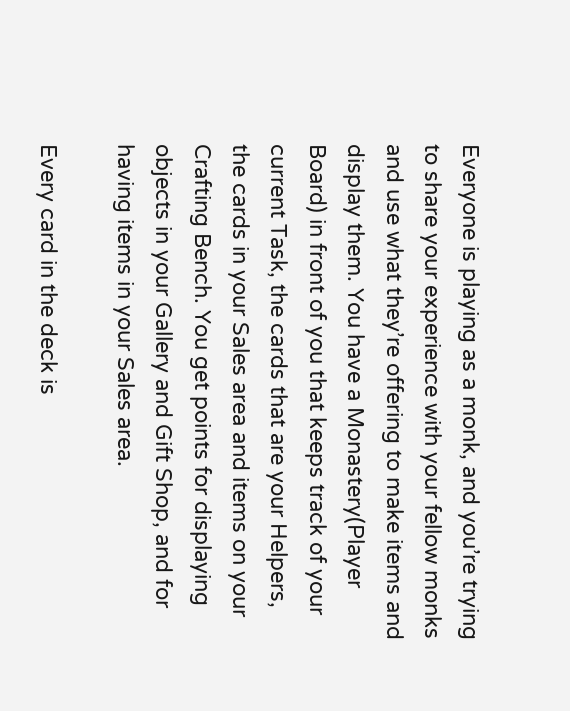Everyone is playing as a monk, and you’re trying to share your experience with your fellow monks and use what they’re offering to make items and display them. You have a Monastery(Player Board) in front of you that keeps track of your current Task, the cards that are your Helpers, the cards in your Sales area and items on your Crafting Bench. You get points for displaying objects in your Gallery and Gift Shop, and for having items in your Sales area.

Every card in the deck is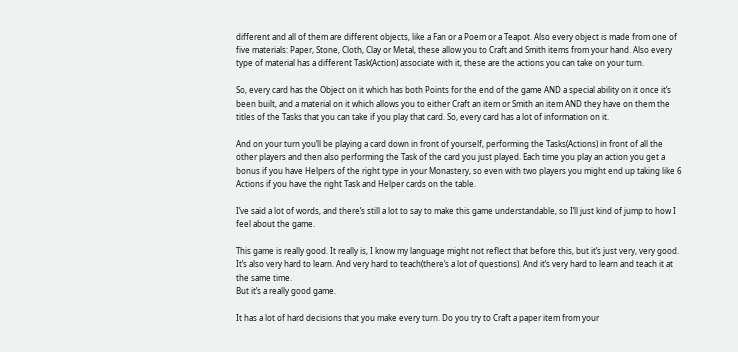different and all of them are different objects, like a Fan or a Poem or a Teapot. Also every object is made from one of five materials: Paper, Stone, Cloth, Clay or Metal, these allow you to Craft and Smith items from your hand. Also every type of material has a different Task(Action) associate with it, these are the actions you can take on your turn.

So, every card has the Object on it which has both Points for the end of the game AND a special ability on it once it’s been built, and a material on it which allows you to either Craft an item or Smith an item AND they have on them the titles of the Tasks that you can take if you play that card. So, every card has a lot of information on it.

And on your turn you’ll be playing a card down in front of yourself, performing the Tasks(Actions) in front of all the other players and then also performing the Task of the card you just played. Each time you play an action you get a bonus if you have Helpers of the right type in your Monastery, so even with two players you might end up taking like 6 Actions if you have the right Task and Helper cards on the table.

I’ve said a lot of words, and there’s still a lot to say to make this game understandable, so I’ll just kind of jump to how I feel about the game.

This game is really good. It really is, I know my language might not reflect that before this, but it’s just very, very good. It’s also very hard to learn. And very hard to teach(there’s a lot of questions). And it’s very hard to learn and teach it at the same time.
But it’s a really good game.

It has a lot of hard decisions that you make every turn. Do you try to Craft a paper item from your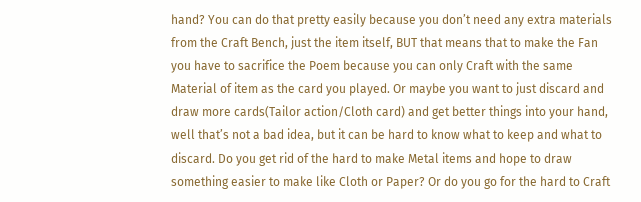hand? You can do that pretty easily because you don’t need any extra materials from the Craft Bench, just the item itself, BUT that means that to make the Fan you have to sacrifice the Poem because you can only Craft with the same Material of item as the card you played. Or maybe you want to just discard and draw more cards(Tailor action/Cloth card) and get better things into your hand, well that’s not a bad idea, but it can be hard to know what to keep and what to discard. Do you get rid of the hard to make Metal items and hope to draw something easier to make like Cloth or Paper? Or do you go for the hard to Craft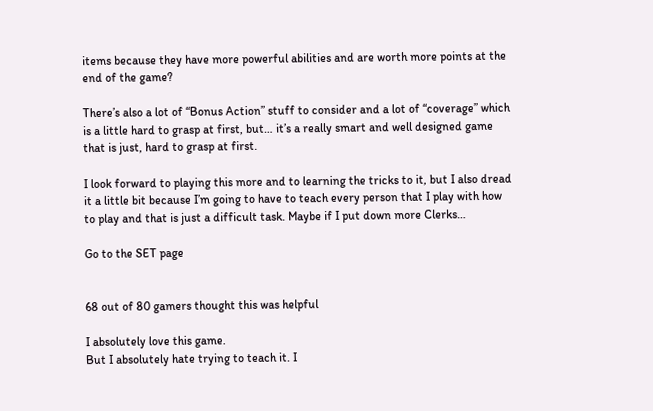items because they have more powerful abilities and are worth more points at the end of the game?

There’s also a lot of “Bonus Action” stuff to consider and a lot of “coverage” which is a little hard to grasp at first, but… it’s a really smart and well designed game that is just, hard to grasp at first.

I look forward to playing this more and to learning the tricks to it, but I also dread it a little bit because I’m going to have to teach every person that I play with how to play and that is just a difficult task. Maybe if I put down more Clerks…

Go to the SET page


68 out of 80 gamers thought this was helpful

I absolutely love this game.
But I absolutely hate trying to teach it. I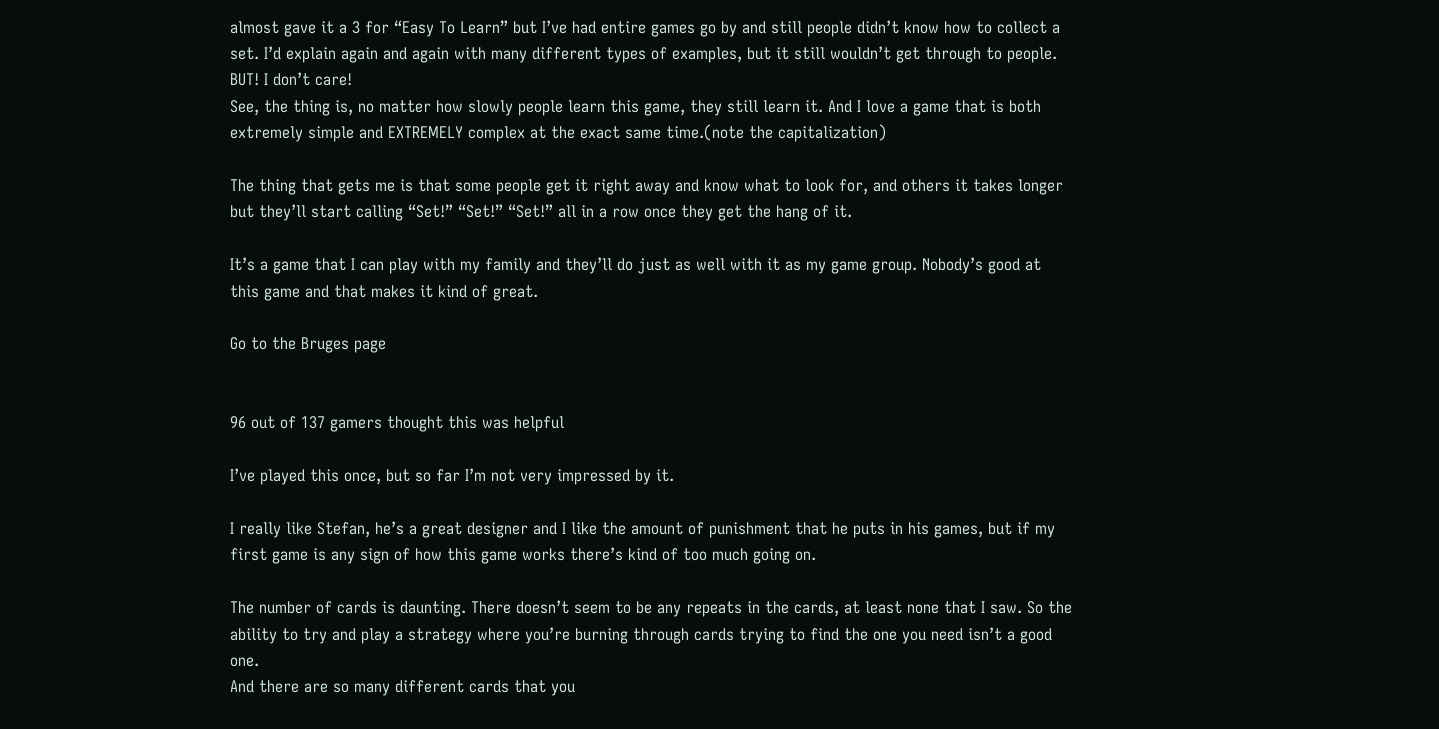almost gave it a 3 for “Easy To Learn” but I’ve had entire games go by and still people didn’t know how to collect a set. I’d explain again and again with many different types of examples, but it still wouldn’t get through to people.
BUT! I don’t care!
See, the thing is, no matter how slowly people learn this game, they still learn it. And I love a game that is both extremely simple and EXTREMELY complex at the exact same time.(note the capitalization)

The thing that gets me is that some people get it right away and know what to look for, and others it takes longer but they’ll start calling “Set!” “Set!” “Set!” all in a row once they get the hang of it.

It’s a game that I can play with my family and they’ll do just as well with it as my game group. Nobody’s good at this game and that makes it kind of great.

Go to the Bruges page


96 out of 137 gamers thought this was helpful

I’ve played this once, but so far I’m not very impressed by it.

I really like Stefan, he’s a great designer and I like the amount of punishment that he puts in his games, but if my first game is any sign of how this game works there’s kind of too much going on.

The number of cards is daunting. There doesn’t seem to be any repeats in the cards, at least none that I saw. So the ability to try and play a strategy where you’re burning through cards trying to find the one you need isn’t a good one.
And there are so many different cards that you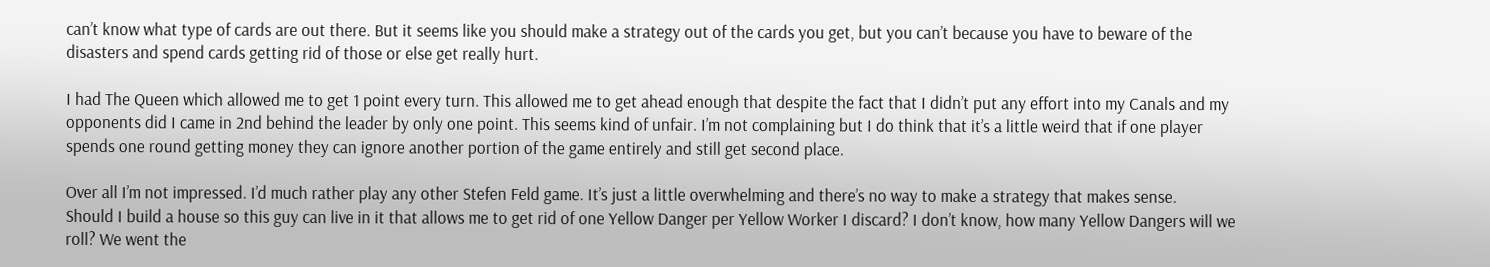can’t know what type of cards are out there. But it seems like you should make a strategy out of the cards you get, but you can’t because you have to beware of the disasters and spend cards getting rid of those or else get really hurt.

I had The Queen which allowed me to get 1 point every turn. This allowed me to get ahead enough that despite the fact that I didn’t put any effort into my Canals and my opponents did I came in 2nd behind the leader by only one point. This seems kind of unfair. I’m not complaining but I do think that it’s a little weird that if one player spends one round getting money they can ignore another portion of the game entirely and still get second place.

Over all I’m not impressed. I’d much rather play any other Stefen Feld game. It’s just a little overwhelming and there’s no way to make a strategy that makes sense.
Should I build a house so this guy can live in it that allows me to get rid of one Yellow Danger per Yellow Worker I discard? I don’t know, how many Yellow Dangers will we roll? We went the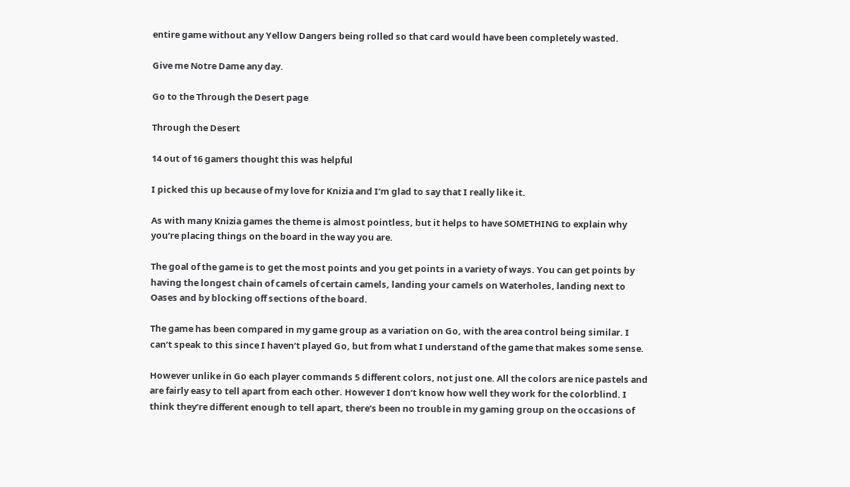entire game without any Yellow Dangers being rolled so that card would have been completely wasted.

Give me Notre Dame any day.

Go to the Through the Desert page

Through the Desert

14 out of 16 gamers thought this was helpful

I picked this up because of my love for Knizia and I’m glad to say that I really like it.

As with many Knizia games the theme is almost pointless, but it helps to have SOMETHING to explain why you’re placing things on the board in the way you are.

The goal of the game is to get the most points and you get points in a variety of ways. You can get points by having the longest chain of camels of certain camels, landing your camels on Waterholes, landing next to Oases and by blocking off sections of the board.

The game has been compared in my game group as a variation on Go, with the area control being similar. I can’t speak to this since I haven’t played Go, but from what I understand of the game that makes some sense.

However unlike in Go each player commands 5 different colors, not just one. All the colors are nice pastels and are fairly easy to tell apart from each other. However I don’t know how well they work for the colorblind. I think they’re different enough to tell apart, there’s been no trouble in my gaming group on the occasions of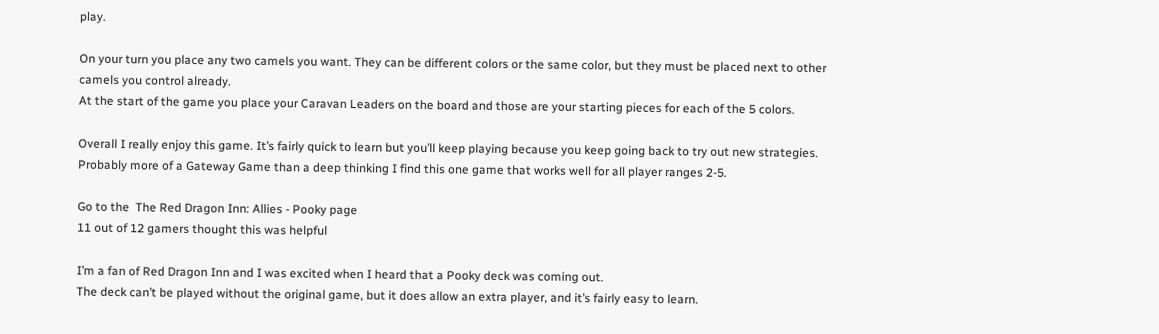play.

On your turn you place any two camels you want. They can be different colors or the same color, but they must be placed next to other camels you control already.
At the start of the game you place your Caravan Leaders on the board and those are your starting pieces for each of the 5 colors.

Overall I really enjoy this game. It’s fairly quick to learn but you’ll keep playing because you keep going back to try out new strategies.
Probably more of a Gateway Game than a deep thinking I find this one game that works well for all player ranges 2-5.

Go to the  The Red Dragon Inn: Allies - Pooky page
11 out of 12 gamers thought this was helpful

I’m a fan of Red Dragon Inn and I was excited when I heard that a Pooky deck was coming out.
The deck can’t be played without the original game, but it does allow an extra player, and it’s fairly easy to learn.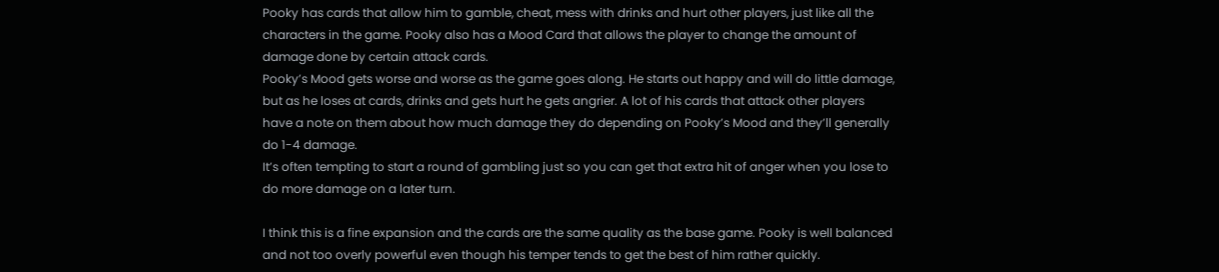Pooky has cards that allow him to gamble, cheat, mess with drinks and hurt other players, just like all the characters in the game. Pooky also has a Mood Card that allows the player to change the amount of damage done by certain attack cards.
Pooky’s Mood gets worse and worse as the game goes along. He starts out happy and will do little damage, but as he loses at cards, drinks and gets hurt he gets angrier. A lot of his cards that attack other players have a note on them about how much damage they do depending on Pooky’s Mood and they’ll generally do 1-4 damage.
It’s often tempting to start a round of gambling just so you can get that extra hit of anger when you lose to do more damage on a later turn.

I think this is a fine expansion and the cards are the same quality as the base game. Pooky is well balanced and not too overly powerful even though his temper tends to get the best of him rather quickly.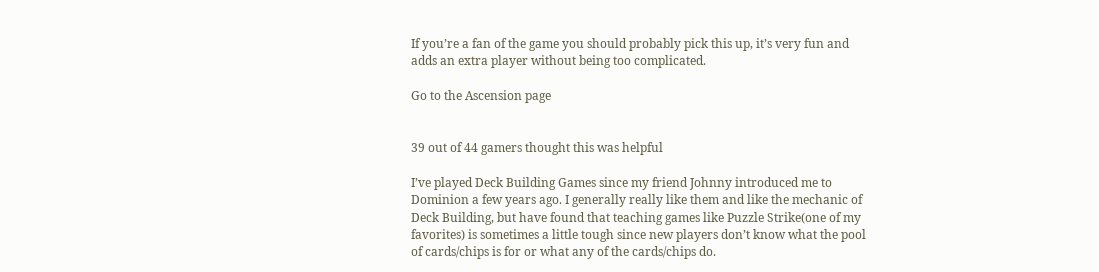If you’re a fan of the game you should probably pick this up, it’s very fun and adds an extra player without being too complicated.

Go to the Ascension page


39 out of 44 gamers thought this was helpful

I’ve played Deck Building Games since my friend Johnny introduced me to Dominion a few years ago. I generally really like them and like the mechanic of Deck Building, but have found that teaching games like Puzzle Strike(one of my favorites) is sometimes a little tough since new players don’t know what the pool of cards/chips is for or what any of the cards/chips do.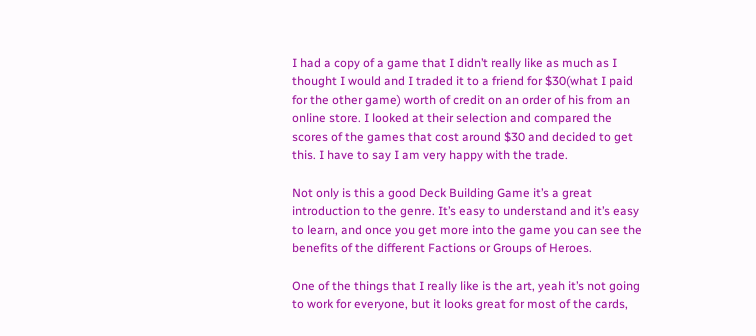I had a copy of a game that I didn’t really like as much as I thought I would and I traded it to a friend for $30(what I paid for the other game) worth of credit on an order of his from an online store. I looked at their selection and compared the scores of the games that cost around $30 and decided to get this. I have to say I am very happy with the trade.

Not only is this a good Deck Building Game it’s a great introduction to the genre. It’s easy to understand and it’s easy to learn, and once you get more into the game you can see the benefits of the different Factions or Groups of Heroes.

One of the things that I really like is the art, yeah it’s not going to work for everyone, but it looks great for most of the cards,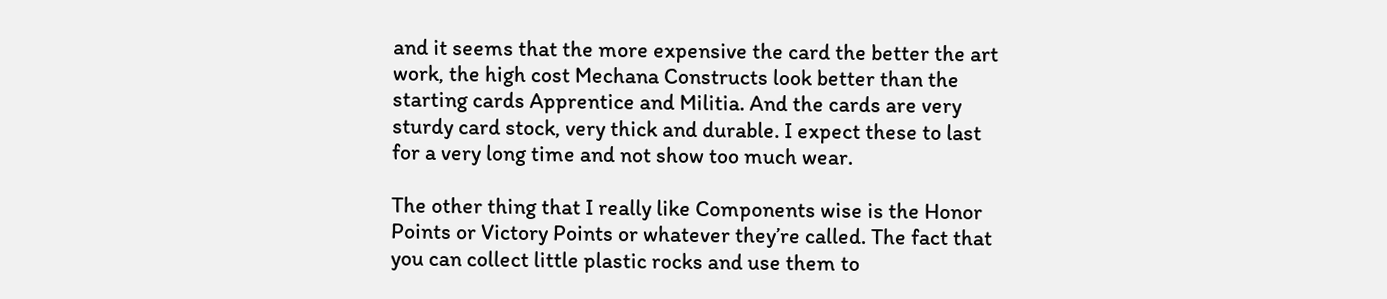and it seems that the more expensive the card the better the art work, the high cost Mechana Constructs look better than the starting cards Apprentice and Militia. And the cards are very sturdy card stock, very thick and durable. I expect these to last for a very long time and not show too much wear.

The other thing that I really like Components wise is the Honor Points or Victory Points or whatever they’re called. The fact that you can collect little plastic rocks and use them to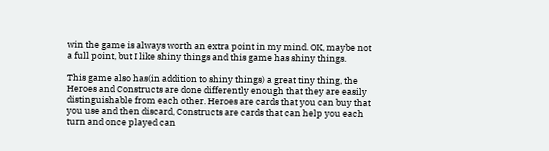win the game is always worth an extra point in my mind. OK, maybe not a full point, but I like shiny things and this game has shiny things.

This game also has(in addition to shiny things) a great tiny thing, the Heroes and Constructs are done differently enough that they are easily distinguishable from each other. Heroes are cards that you can buy that you use and then discard, Constructs are cards that can help you each turn and once played can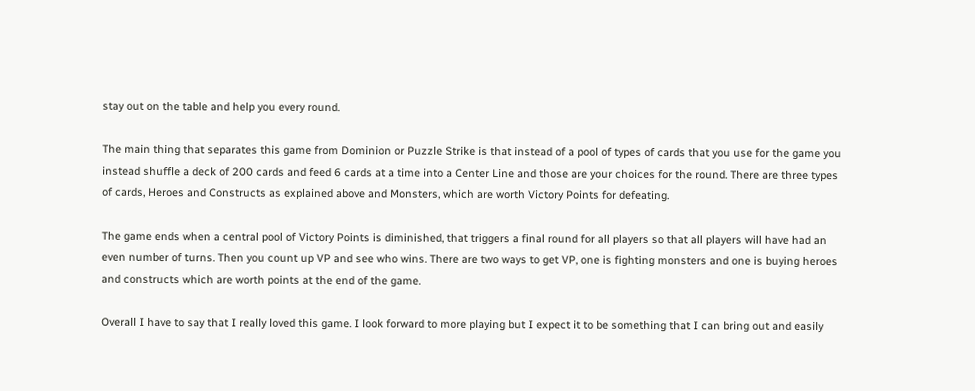stay out on the table and help you every round.

The main thing that separates this game from Dominion or Puzzle Strike is that instead of a pool of types of cards that you use for the game you instead shuffle a deck of 200 cards and feed 6 cards at a time into a Center Line and those are your choices for the round. There are three types of cards, Heroes and Constructs as explained above and Monsters, which are worth Victory Points for defeating.

The game ends when a central pool of Victory Points is diminished, that triggers a final round for all players so that all players will have had an even number of turns. Then you count up VP and see who wins. There are two ways to get VP, one is fighting monsters and one is buying heroes and constructs which are worth points at the end of the game.

Overall I have to say that I really loved this game. I look forward to more playing but I expect it to be something that I can bring out and easily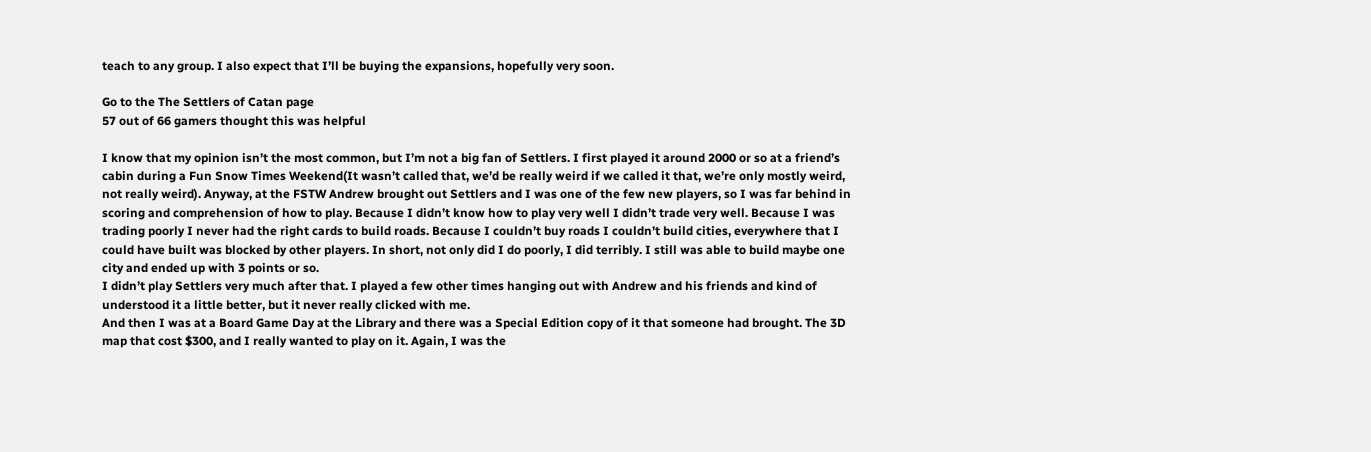teach to any group. I also expect that I’ll be buying the expansions, hopefully very soon.

Go to the The Settlers of Catan page
57 out of 66 gamers thought this was helpful

I know that my opinion isn’t the most common, but I’m not a big fan of Settlers. I first played it around 2000 or so at a friend’s cabin during a Fun Snow Times Weekend(It wasn’t called that, we’d be really weird if we called it that, we’re only mostly weird, not really weird). Anyway, at the FSTW Andrew brought out Settlers and I was one of the few new players, so I was far behind in scoring and comprehension of how to play. Because I didn’t know how to play very well I didn’t trade very well. Because I was trading poorly I never had the right cards to build roads. Because I couldn’t buy roads I couldn’t build cities, everywhere that I could have built was blocked by other players. In short, not only did I do poorly, I did terribly. I still was able to build maybe one city and ended up with 3 points or so.
I didn’t play Settlers very much after that. I played a few other times hanging out with Andrew and his friends and kind of understood it a little better, but it never really clicked with me.
And then I was at a Board Game Day at the Library and there was a Special Edition copy of it that someone had brought. The 3D map that cost $300, and I really wanted to play on it. Again, I was the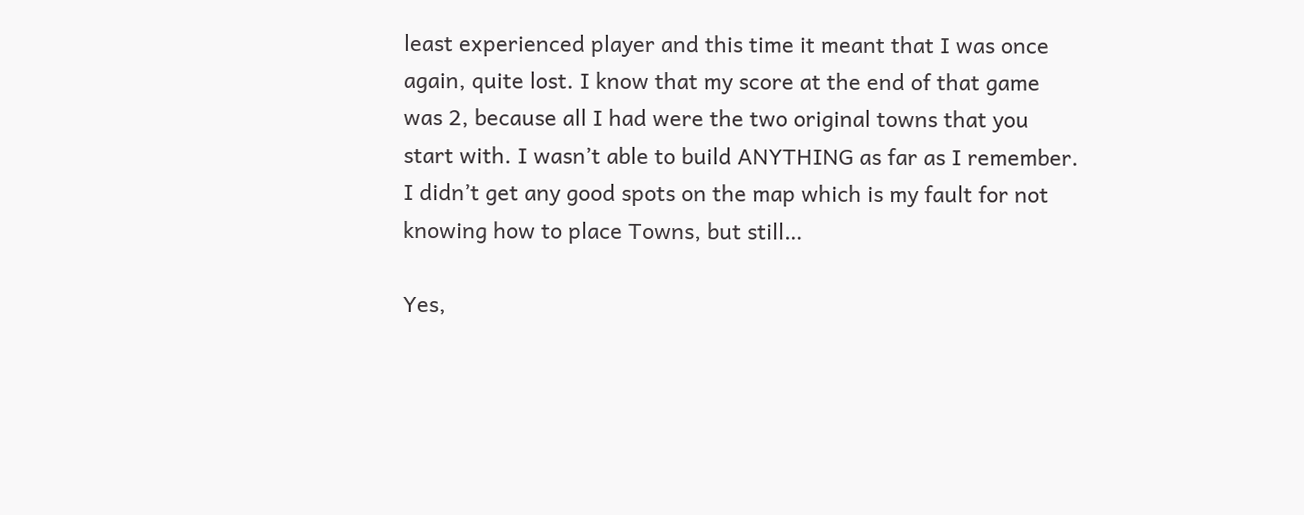least experienced player and this time it meant that I was once again, quite lost. I know that my score at the end of that game was 2, because all I had were the two original towns that you start with. I wasn’t able to build ANYTHING as far as I remember. I didn’t get any good spots on the map which is my fault for not knowing how to place Towns, but still…

Yes,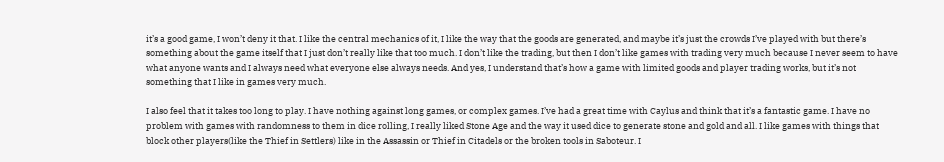it’s a good game, I won’t deny it that. I like the central mechanics of it, I like the way that the goods are generated, and maybe it’s just the crowds I’ve played with but there’s something about the game itself that I just don’t really like that too much. I don’t like the trading, but then I don’t like games with trading very much because I never seem to have what anyone wants and I always need what everyone else always needs. And yes, I understand that’s how a game with limited goods and player trading works, but it’s not something that I like in games very much.

I also feel that it takes too long to play. I have nothing against long games, or complex games. I’ve had a great time with Caylus and think that it’s a fantastic game. I have no problem with games with randomness to them in dice rolling, I really liked Stone Age and the way it used dice to generate stone and gold and all. I like games with things that block other players(like the Thief in Settlers) like in the Assassin or Thief in Citadels or the broken tools in Saboteur. I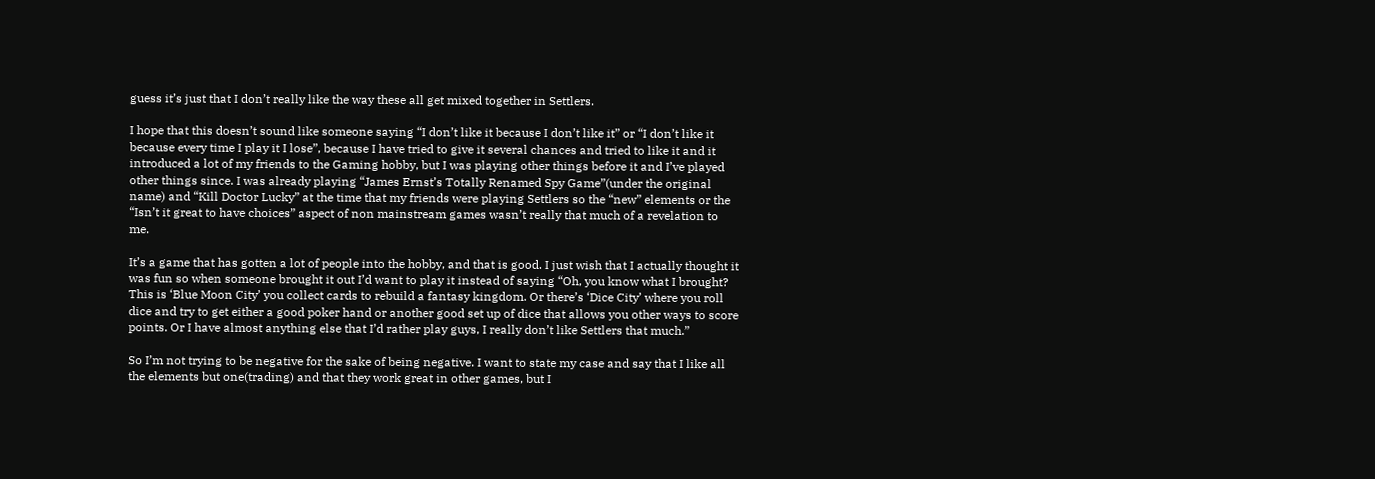guess it’s just that I don’t really like the way these all get mixed together in Settlers.

I hope that this doesn’t sound like someone saying “I don’t like it because I don’t like it” or “I don’t like it because every time I play it I lose”, because I have tried to give it several chances and tried to like it and it introduced a lot of my friends to the Gaming hobby, but I was playing other things before it and I’ve played other things since. I was already playing “James Ernst’s Totally Renamed Spy Game”(under the original name) and “Kill Doctor Lucky” at the time that my friends were playing Settlers so the “new” elements or the “Isn’t it great to have choices” aspect of non mainstream games wasn’t really that much of a revelation to me.

It’s a game that has gotten a lot of people into the hobby, and that is good. I just wish that I actually thought it was fun so when someone brought it out I’d want to play it instead of saying “Oh, you know what I brought? This is ‘Blue Moon City’ you collect cards to rebuild a fantasy kingdom. Or there’s ‘Dice City’ where you roll dice and try to get either a good poker hand or another good set up of dice that allows you other ways to score points. Or I have almost anything else that I’d rather play guys, I really don’t like Settlers that much.”

So I’m not trying to be negative for the sake of being negative. I want to state my case and say that I like all the elements but one(trading) and that they work great in other games, but I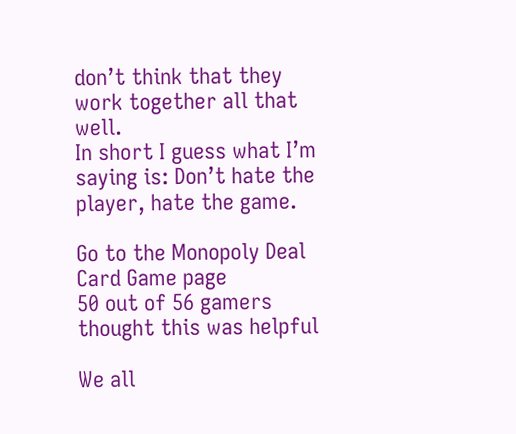don’t think that they work together all that well.
In short I guess what I’m saying is: Don’t hate the player, hate the game.

Go to the Monopoly Deal Card Game page
50 out of 56 gamers thought this was helpful

We all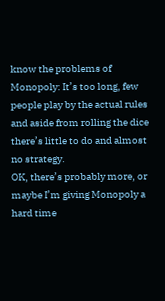know the problems of Monopoly: It’s too long, few people play by the actual rules and aside from rolling the dice there’s little to do and almost no strategy.
OK, there’s probably more, or maybe I’m giving Monopoly a hard time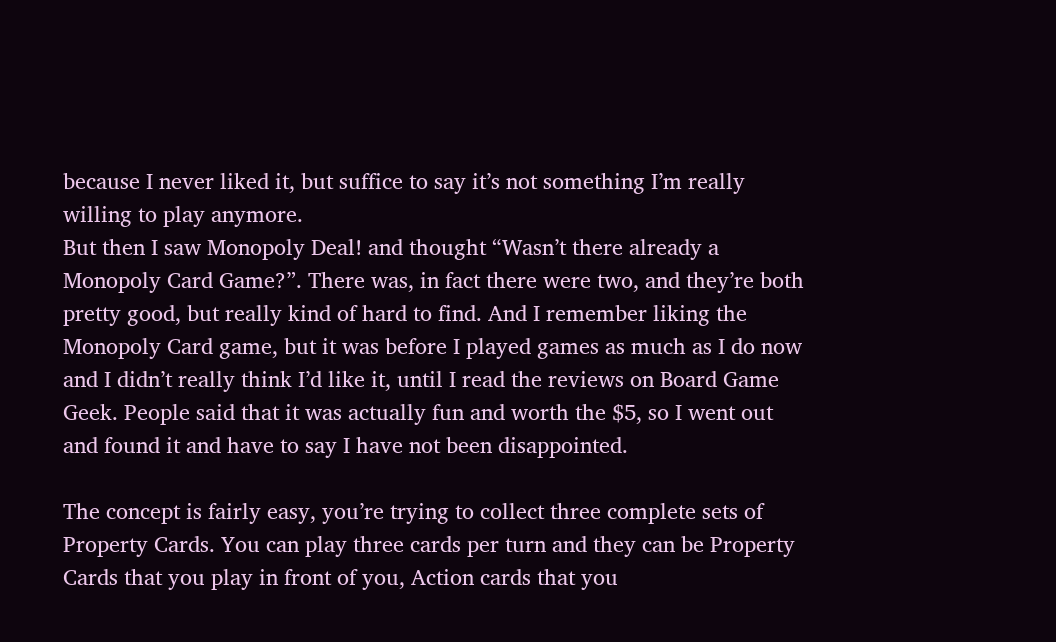because I never liked it, but suffice to say it’s not something I’m really willing to play anymore.
But then I saw Monopoly Deal! and thought “Wasn’t there already a Monopoly Card Game?”. There was, in fact there were two, and they’re both pretty good, but really kind of hard to find. And I remember liking the Monopoly Card game, but it was before I played games as much as I do now and I didn’t really think I’d like it, until I read the reviews on Board Game Geek. People said that it was actually fun and worth the $5, so I went out and found it and have to say I have not been disappointed.

The concept is fairly easy, you’re trying to collect three complete sets of Property Cards. You can play three cards per turn and they can be Property Cards that you play in front of you, Action cards that you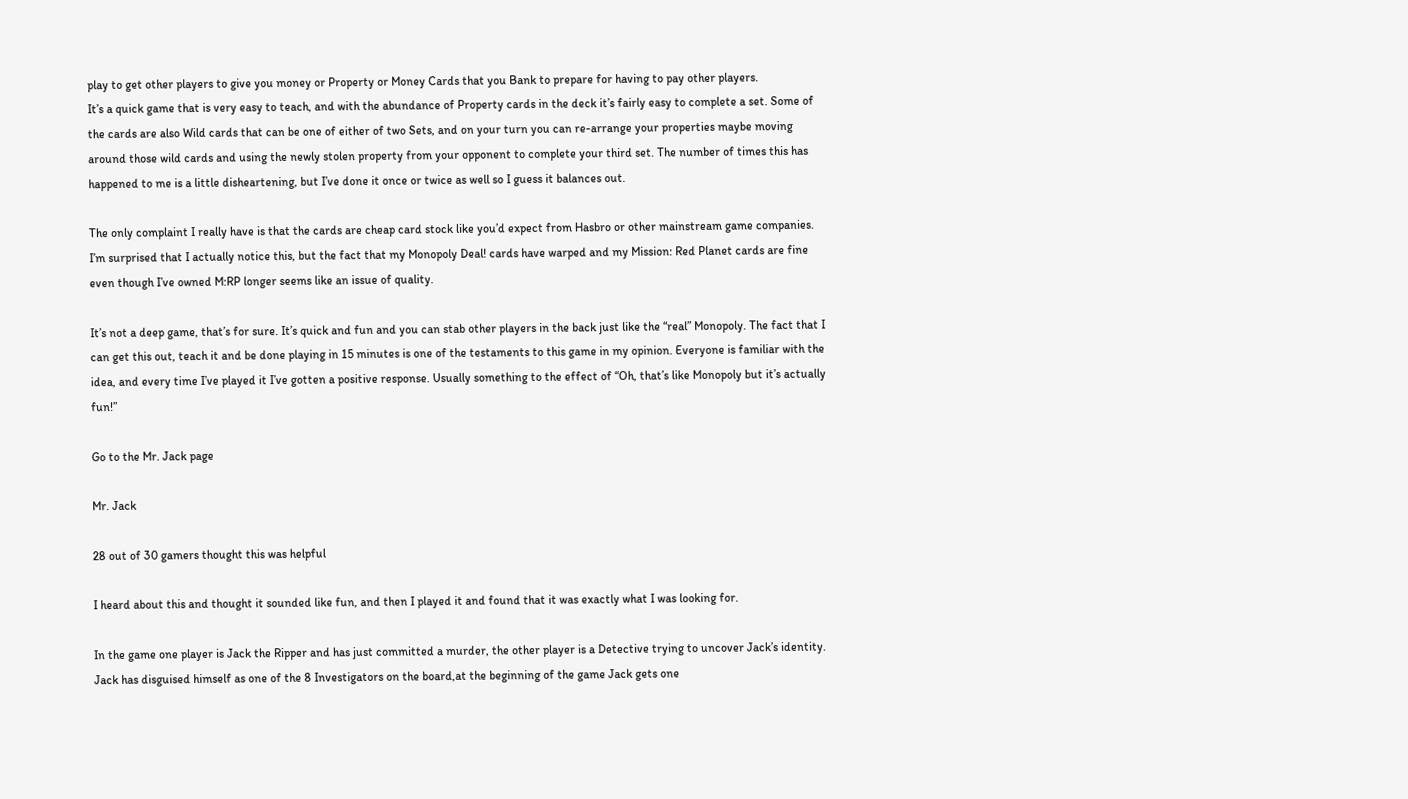play to get other players to give you money or Property or Money Cards that you Bank to prepare for having to pay other players.
It’s a quick game that is very easy to teach, and with the abundance of Property cards in the deck it’s fairly easy to complete a set. Some of the cards are also Wild cards that can be one of either of two Sets, and on your turn you can re-arrange your properties maybe moving around those wild cards and using the newly stolen property from your opponent to complete your third set. The number of times this has happened to me is a little disheartening, but I’ve done it once or twice as well so I guess it balances out.

The only complaint I really have is that the cards are cheap card stock like you’d expect from Hasbro or other mainstream game companies. I’m surprised that I actually notice this, but the fact that my Monopoly Deal! cards have warped and my Mission: Red Planet cards are fine even though I’ve owned M:RP longer seems like an issue of quality.

It’s not a deep game, that’s for sure. It’s quick and fun and you can stab other players in the back just like the “real” Monopoly. The fact that I can get this out, teach it and be done playing in 15 minutes is one of the testaments to this game in my opinion. Everyone is familiar with the idea, and every time I’ve played it I’ve gotten a positive response. Usually something to the effect of “Oh, that’s like Monopoly but it’s actually fun!”

Go to the Mr. Jack page

Mr. Jack

28 out of 30 gamers thought this was helpful

I heard about this and thought it sounded like fun, and then I played it and found that it was exactly what I was looking for.

In the game one player is Jack the Ripper and has just committed a murder, the other player is a Detective trying to uncover Jack’s identity. Jack has disguised himself as one of the 8 Investigators on the board,at the beginning of the game Jack gets one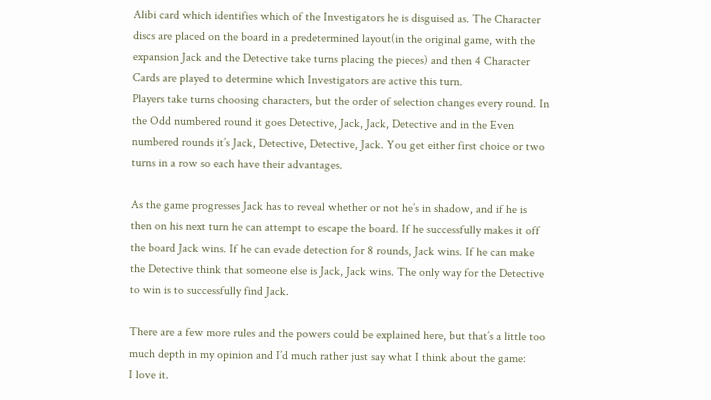Alibi card which identifies which of the Investigators he is disguised as. The Character discs are placed on the board in a predetermined layout(in the original game, with the expansion Jack and the Detective take turns placing the pieces) and then 4 Character Cards are played to determine which Investigators are active this turn.
Players take turns choosing characters, but the order of selection changes every round. In the Odd numbered round it goes Detective, Jack, Jack, Detective and in the Even numbered rounds it’s Jack, Detective, Detective, Jack. You get either first choice or two turns in a row so each have their advantages.

As the game progresses Jack has to reveal whether or not he’s in shadow, and if he is then on his next turn he can attempt to escape the board. If he successfully makes it off the board Jack wins. If he can evade detection for 8 rounds, Jack wins. If he can make the Detective think that someone else is Jack, Jack wins. The only way for the Detective to win is to successfully find Jack.

There are a few more rules and the powers could be explained here, but that’s a little too much depth in my opinion and I’d much rather just say what I think about the game:
I love it.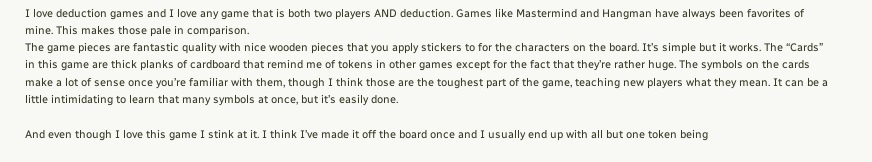I love deduction games and I love any game that is both two players AND deduction. Games like Mastermind and Hangman have always been favorites of mine. This makes those pale in comparison.
The game pieces are fantastic quality with nice wooden pieces that you apply stickers to for the characters on the board. It’s simple but it works. The “Cards” in this game are thick planks of cardboard that remind me of tokens in other games except for the fact that they’re rather huge. The symbols on the cards make a lot of sense once you’re familiar with them, though I think those are the toughest part of the game, teaching new players what they mean. It can be a little intimidating to learn that many symbols at once, but it’s easily done.

And even though I love this game I stink at it. I think I’ve made it off the board once and I usually end up with all but one token being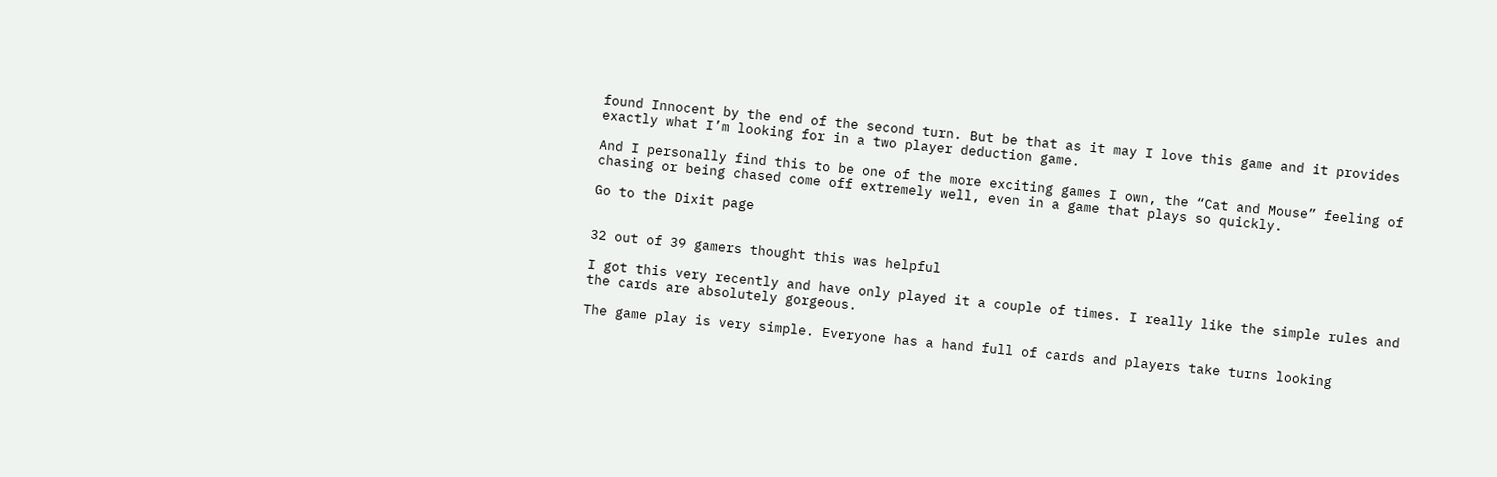found Innocent by the end of the second turn. But be that as it may I love this game and it provides exactly what I’m looking for in a two player deduction game.

And I personally find this to be one of the more exciting games I own, the “Cat and Mouse” feeling of chasing or being chased come off extremely well, even in a game that plays so quickly.

Go to the Dixit page


32 out of 39 gamers thought this was helpful

I got this very recently and have only played it a couple of times. I really like the simple rules and the cards are absolutely gorgeous.

The game play is very simple. Everyone has a hand full of cards and players take turns looking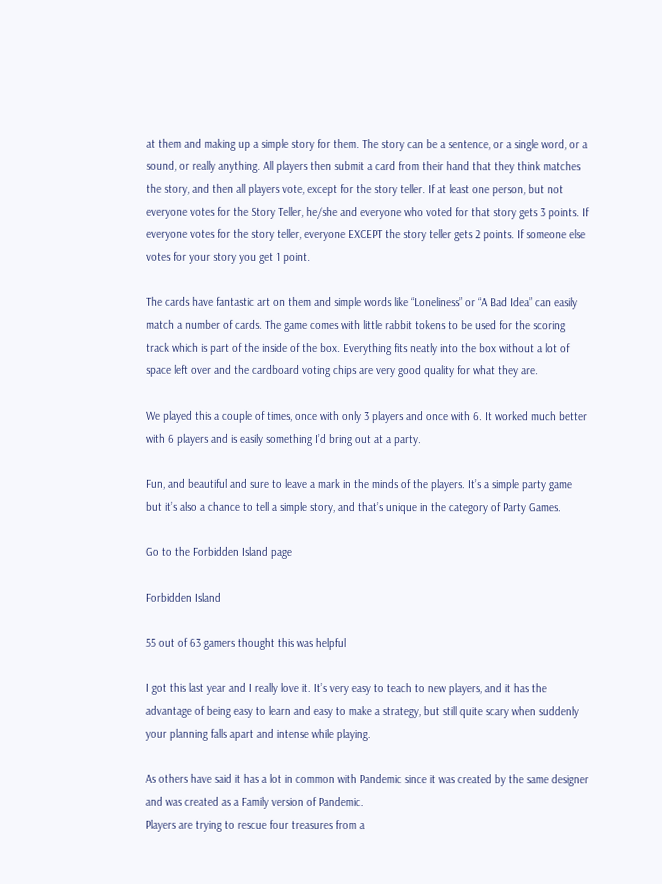at them and making up a simple story for them. The story can be a sentence, or a single word, or a sound, or really anything. All players then submit a card from their hand that they think matches the story, and then all players vote, except for the story teller. If at least one person, but not everyone votes for the Story Teller, he/she and everyone who voted for that story gets 3 points. If everyone votes for the story teller, everyone EXCEPT the story teller gets 2 points. If someone else votes for your story you get 1 point.

The cards have fantastic art on them and simple words like “Loneliness” or “A Bad Idea” can easily match a number of cards. The game comes with little rabbit tokens to be used for the scoring track which is part of the inside of the box. Everything fits neatly into the box without a lot of space left over and the cardboard voting chips are very good quality for what they are.

We played this a couple of times, once with only 3 players and once with 6. It worked much better with 6 players and is easily something I’d bring out at a party.

Fun, and beautiful and sure to leave a mark in the minds of the players. It’s a simple party game but it’s also a chance to tell a simple story, and that’s unique in the category of Party Games.

Go to the Forbidden Island page

Forbidden Island

55 out of 63 gamers thought this was helpful

I got this last year and I really love it. It’s very easy to teach to new players, and it has the advantage of being easy to learn and easy to make a strategy, but still quite scary when suddenly your planning falls apart and intense while playing.

As others have said it has a lot in common with Pandemic since it was created by the same designer and was created as a Family version of Pandemic.
Players are trying to rescue four treasures from a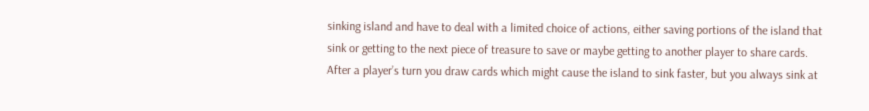sinking island and have to deal with a limited choice of actions, either saving portions of the island that sink or getting to the next piece of treasure to save or maybe getting to another player to share cards. After a player’s turn you draw cards which might cause the island to sink faster, but you always sink at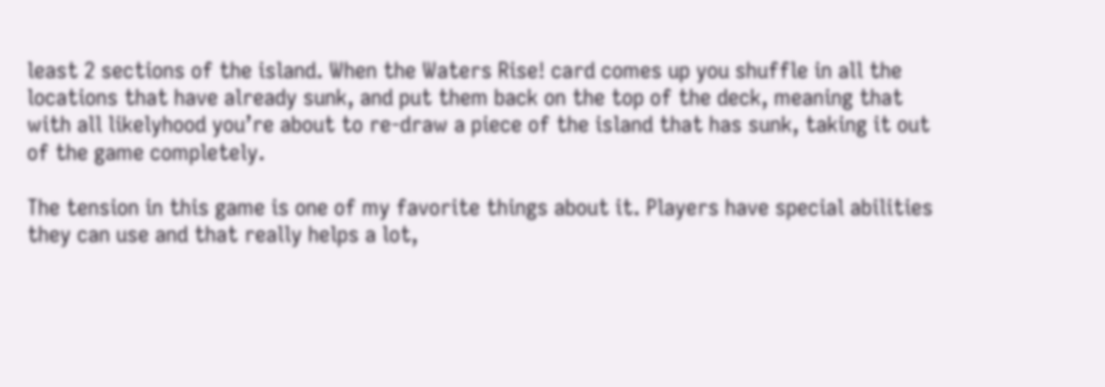least 2 sections of the island. When the Waters Rise! card comes up you shuffle in all the locations that have already sunk, and put them back on the top of the deck, meaning that with all likelyhood you’re about to re-draw a piece of the island that has sunk, taking it out of the game completely.

The tension in this game is one of my favorite things about it. Players have special abilities they can use and that really helps a lot,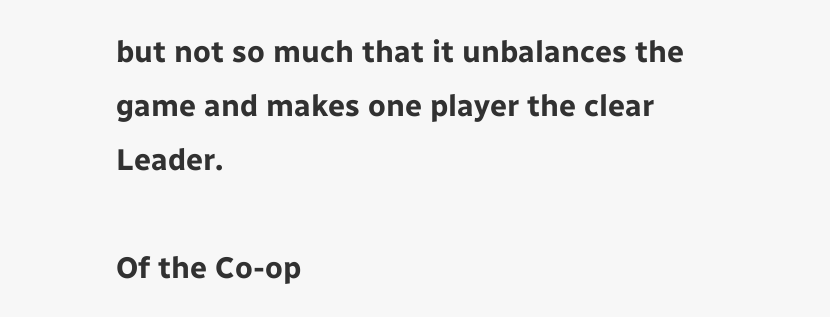but not so much that it unbalances the game and makes one player the clear Leader.

Of the Co-op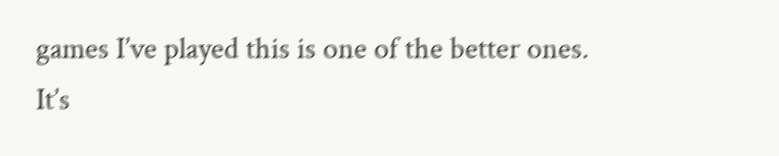games I’ve played this is one of the better ones. It’s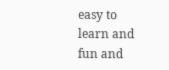easy to learn and fun and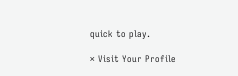quick to play.

× Visit Your Profile